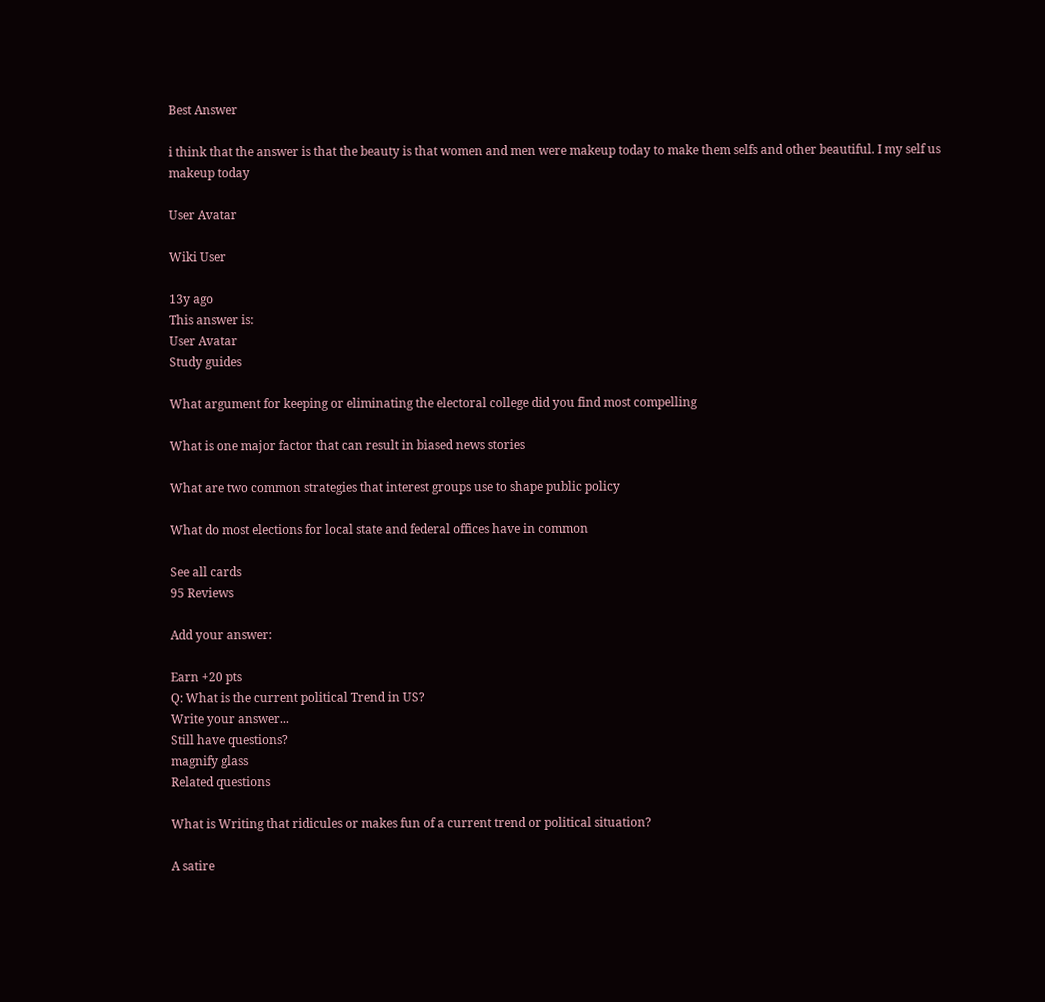Best Answer

i think that the answer is that the beauty is that women and men were makeup today to make them selfs and other beautiful. I my self us makeup today

User Avatar

Wiki User

13y ago
This answer is:
User Avatar
Study guides

What argument for keeping or eliminating the electoral college did you find most compelling

What is one major factor that can result in biased news stories

What are two common strategies that interest groups use to shape public policy

What do most elections for local state and federal offices have in common

See all cards
95 Reviews

Add your answer:

Earn +20 pts
Q: What is the current political Trend in US?
Write your answer...
Still have questions?
magnify glass
Related questions

What is Writing that ridicules or makes fun of a current trend or political situation?

A satire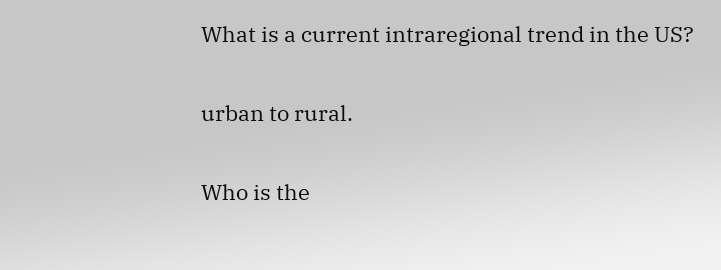What is a current intraregional trend in the US?

urban to rural.

Who is the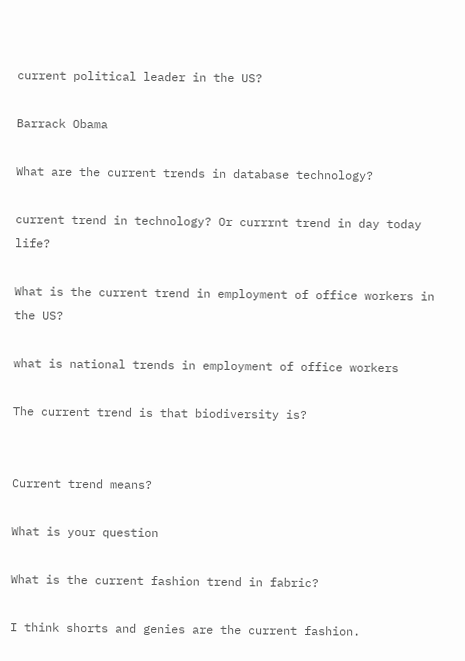current political leader in the US?

Barrack Obama

What are the current trends in database technology?

current trend in technology? Or currrnt trend in day today life?

What is the current trend in employment of office workers in the US?

what is national trends in employment of office workers

The current trend is that biodiversity is?


Current trend means?

What is your question

What is the current fashion trend in fabric?

I think shorts and genies are the current fashion.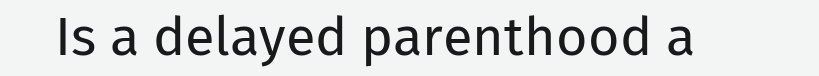Is a delayed parenthood a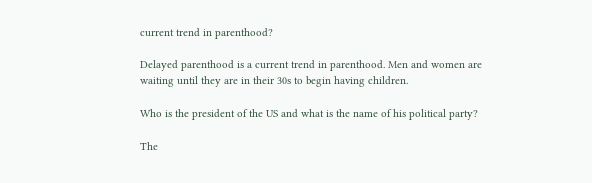current trend in parenthood?

Delayed parenthood is a current trend in parenthood. Men and women are waiting until they are in their 30s to begin having children.

Who is the president of the US and what is the name of his political party?

The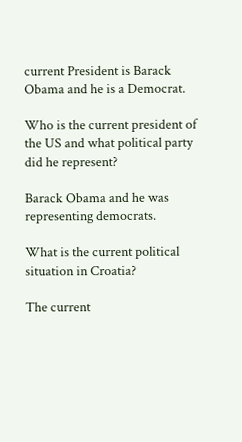current President is Barack Obama and he is a Democrat.

Who is the current president of the US and what political party did he represent?

Barack Obama and he was representing democrats.

What is the current political situation in Croatia?

The current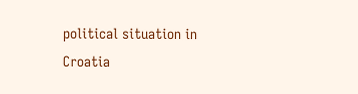political situation in Croatia